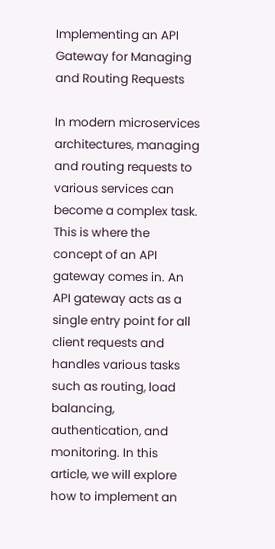Implementing an API Gateway for Managing and Routing Requests

In modern microservices architectures, managing and routing requests to various services can become a complex task. This is where the concept of an API gateway comes in. An API gateway acts as a single entry point for all client requests and handles various tasks such as routing, load balancing, authentication, and monitoring. In this article, we will explore how to implement an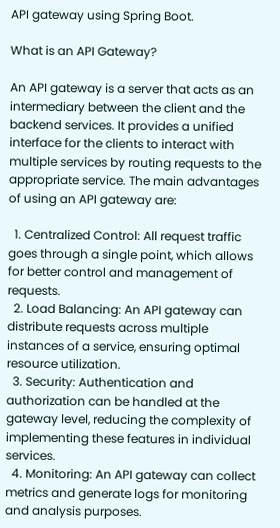API gateway using Spring Boot.

What is an API Gateway?

An API gateway is a server that acts as an intermediary between the client and the backend services. It provides a unified interface for the clients to interact with multiple services by routing requests to the appropriate service. The main advantages of using an API gateway are:

  1. Centralized Control: All request traffic goes through a single point, which allows for better control and management of requests.
  2. Load Balancing: An API gateway can distribute requests across multiple instances of a service, ensuring optimal resource utilization.
  3. Security: Authentication and authorization can be handled at the gateway level, reducing the complexity of implementing these features in individual services.
  4. Monitoring: An API gateway can collect metrics and generate logs for monitoring and analysis purposes.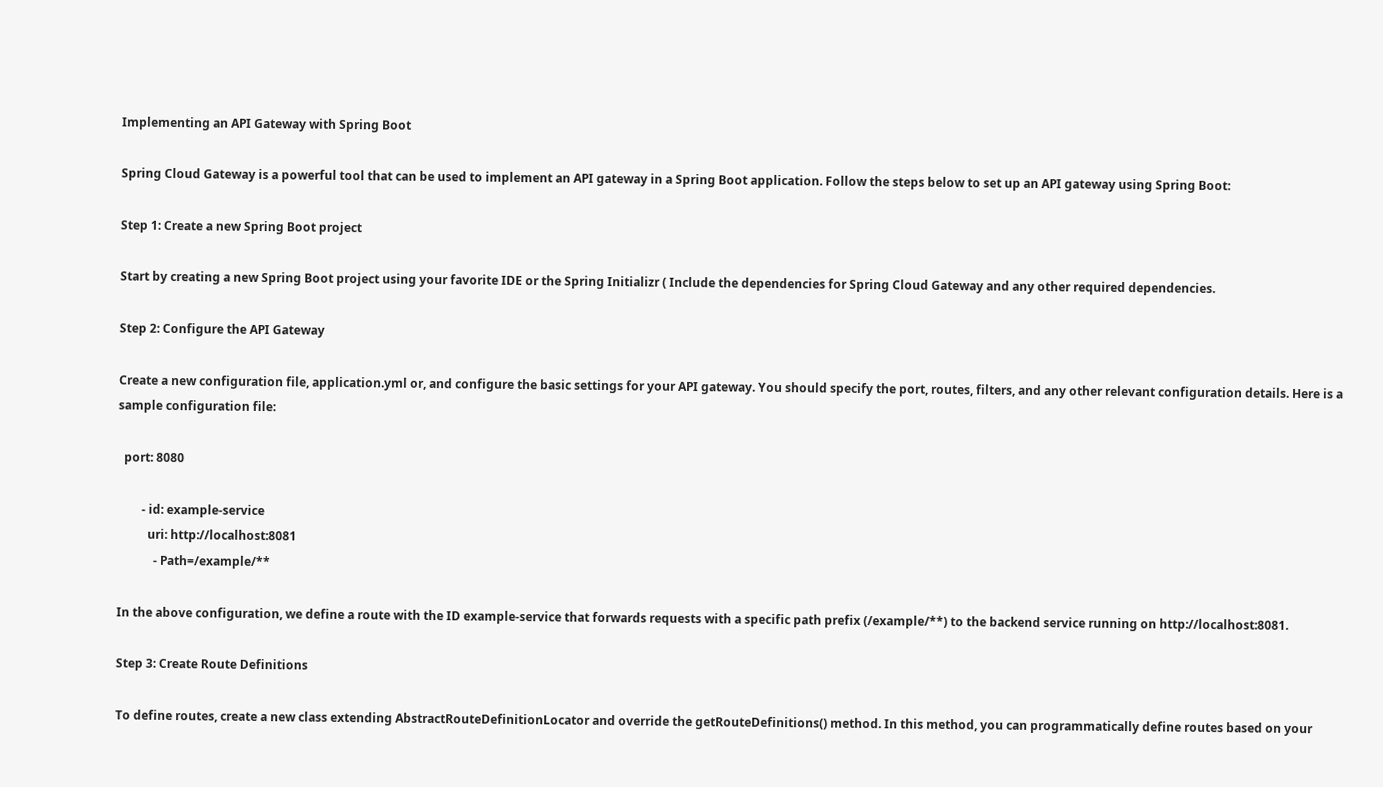Implementing an API Gateway with Spring Boot

Spring Cloud Gateway is a powerful tool that can be used to implement an API gateway in a Spring Boot application. Follow the steps below to set up an API gateway using Spring Boot:

Step 1: Create a new Spring Boot project

Start by creating a new Spring Boot project using your favorite IDE or the Spring Initializr ( Include the dependencies for Spring Cloud Gateway and any other required dependencies.

Step 2: Configure the API Gateway

Create a new configuration file, application.yml or, and configure the basic settings for your API gateway. You should specify the port, routes, filters, and any other relevant configuration details. Here is a sample configuration file:

  port: 8080

        - id: example-service
          uri: http://localhost:8081
            - Path=/example/**

In the above configuration, we define a route with the ID example-service that forwards requests with a specific path prefix (/example/**) to the backend service running on http://localhost:8081.

Step 3: Create Route Definitions

To define routes, create a new class extending AbstractRouteDefinitionLocator and override the getRouteDefinitions() method. In this method, you can programmatically define routes based on your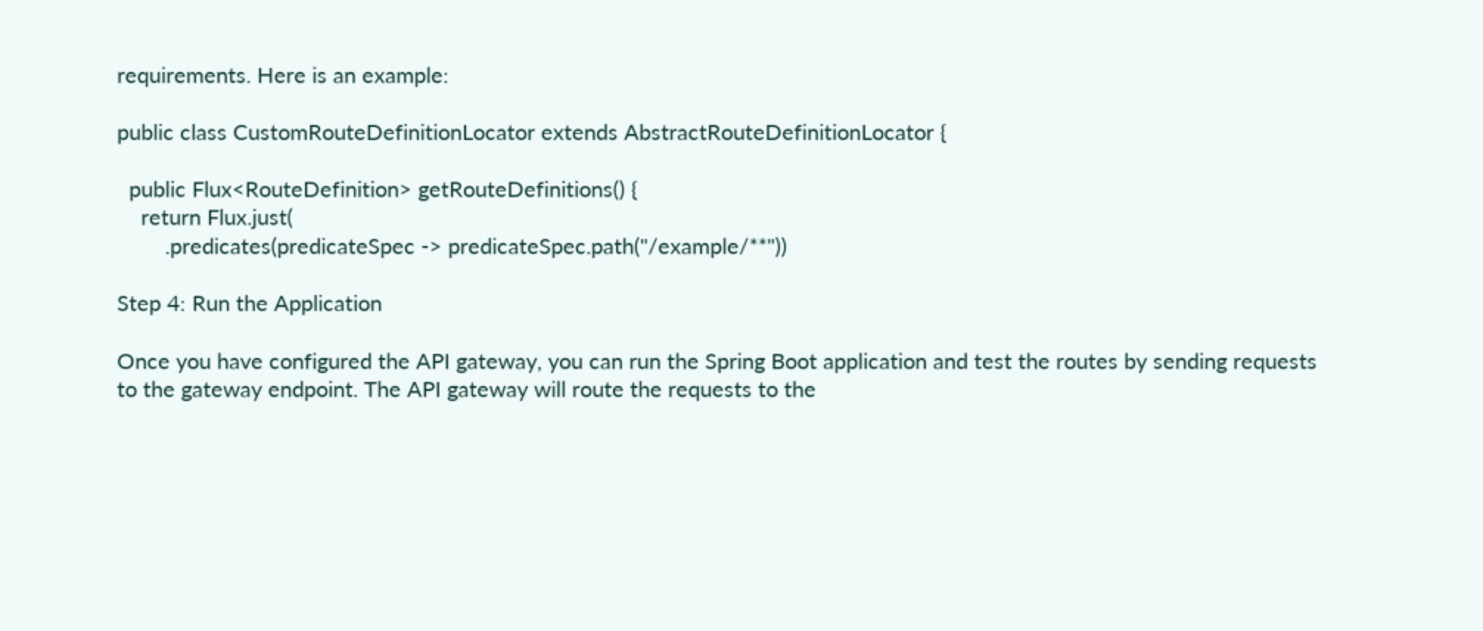requirements. Here is an example:

public class CustomRouteDefinitionLocator extends AbstractRouteDefinitionLocator {

  public Flux<RouteDefinition> getRouteDefinitions() {
    return Flux.just(
        .predicates(predicateSpec -> predicateSpec.path("/example/**"))

Step 4: Run the Application

Once you have configured the API gateway, you can run the Spring Boot application and test the routes by sending requests to the gateway endpoint. The API gateway will route the requests to the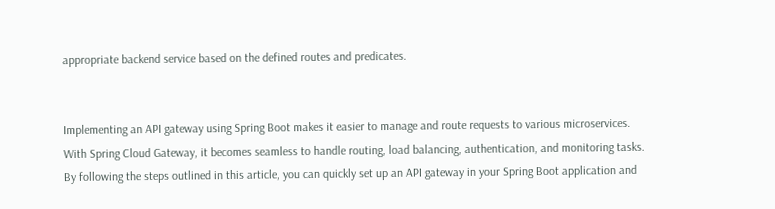appropriate backend service based on the defined routes and predicates.


Implementing an API gateway using Spring Boot makes it easier to manage and route requests to various microservices. With Spring Cloud Gateway, it becomes seamless to handle routing, load balancing, authentication, and monitoring tasks. By following the steps outlined in this article, you can quickly set up an API gateway in your Spring Boot application and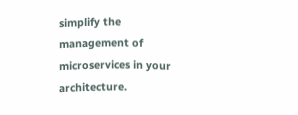simplify the management of microservices in your architecture.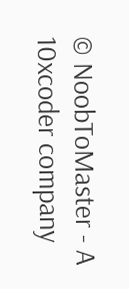© NoobToMaster - A 10xcoder company